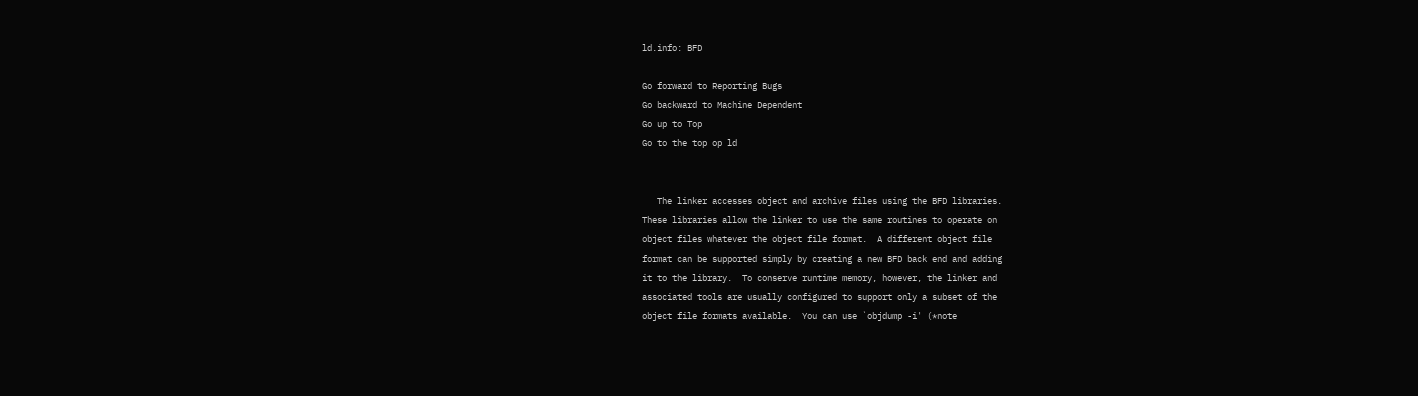ld.info: BFD

Go forward to Reporting Bugs
Go backward to Machine Dependent
Go up to Top
Go to the top op ld


   The linker accesses object and archive files using the BFD libraries.
These libraries allow the linker to use the same routines to operate on
object files whatever the object file format.  A different object file
format can be supported simply by creating a new BFD back end and adding
it to the library.  To conserve runtime memory, however, the linker and
associated tools are usually configured to support only a subset of the
object file formats available.  You can use `objdump -i' (*note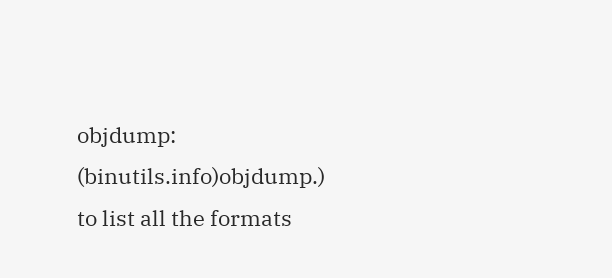objdump: (binutils.info)objdump.) to list all the formats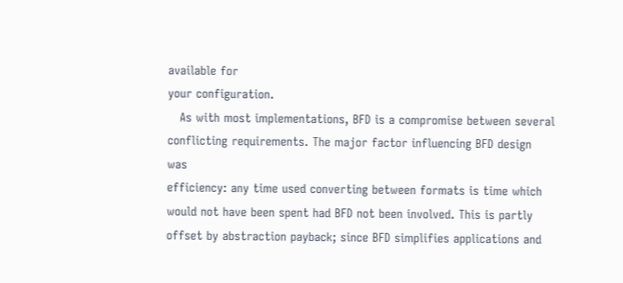available for
your configuration.
   As with most implementations, BFD is a compromise between several
conflicting requirements. The major factor influencing BFD design was
efficiency: any time used converting between formats is time which
would not have been spent had BFD not been involved. This is partly
offset by abstraction payback; since BFD simplifies applications and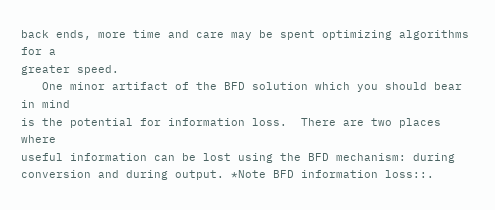back ends, more time and care may be spent optimizing algorithms for a
greater speed.
   One minor artifact of the BFD solution which you should bear in mind
is the potential for information loss.  There are two places where
useful information can be lost using the BFD mechanism: during
conversion and during output. *Note BFD information loss::.